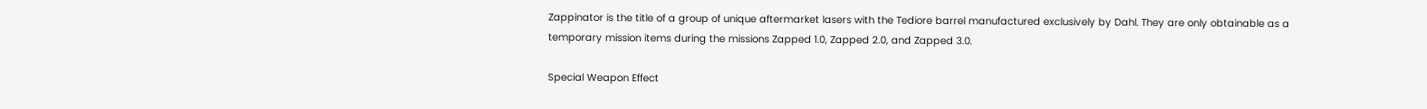Zappinator is the title of a group of unique aftermarket lasers with the Tediore barrel manufactured exclusively by Dahl. They are only obtainable as a temporary mission items during the missions Zapped 1.0, Zapped 2.0, and Zapped 3.0.

Special Weapon Effect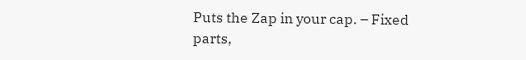Puts the Zap in your cap. – Fixed parts,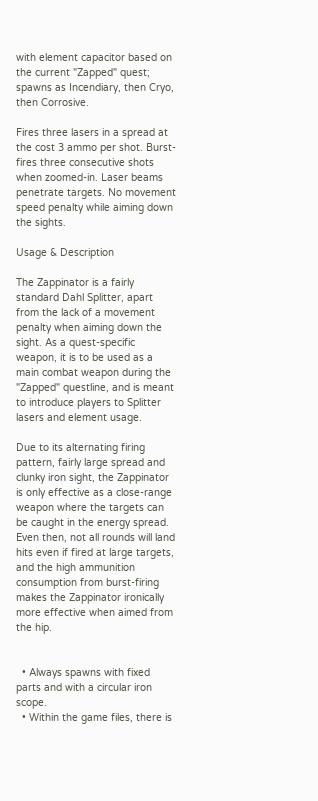with element capacitor based on the current "Zapped" quest; spawns as Incendiary, then Cryo, then Corrosive.

Fires three lasers in a spread at the cost 3 ammo per shot. Burst-fires three consecutive shots when zoomed-in. Laser beams penetrate targets. No movement speed penalty while aiming down the sights.

Usage & Description

The Zappinator is a fairly standard Dahl Splitter, apart from the lack of a movement penalty when aiming down the sight. As a quest-specific weapon, it is to be used as a main combat weapon during the "Zapped" questline, and is meant to introduce players to Splitter lasers and element usage.

Due to its alternating firing pattern, fairly large spread and clunky iron sight, the Zappinator is only effective as a close-range weapon where the targets can be caught in the energy spread. Even then, not all rounds will land hits even if fired at large targets, and the high ammunition consumption from burst-firing makes the Zappinator ironically more effective when aimed from the hip.


  • Always spawns with fixed parts and with a circular iron scope.
  • Within the game files, there is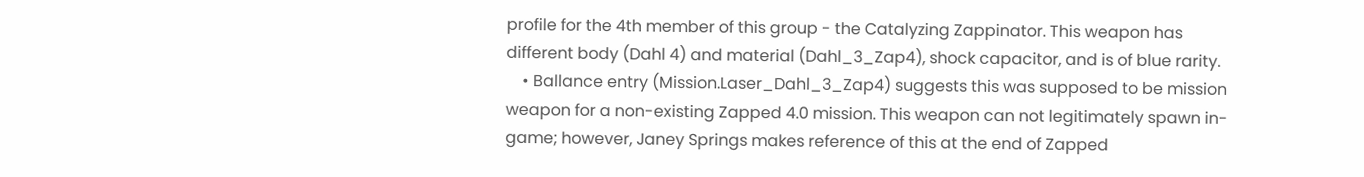profile for the 4th member of this group - the Catalyzing Zappinator. This weapon has different body (Dahl 4) and material (Dahl_3_Zap4), shock capacitor, and is of blue rarity.
    • Ballance entry (Mission.Laser_Dahl_3_Zap4) suggests this was supposed to be mission weapon for a non-existing Zapped 4.0 mission. This weapon can not legitimately spawn in-game; however, Janey Springs makes reference of this at the end of Zapped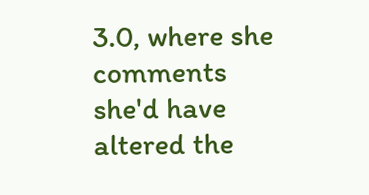3.0, where she comments she'd have altered the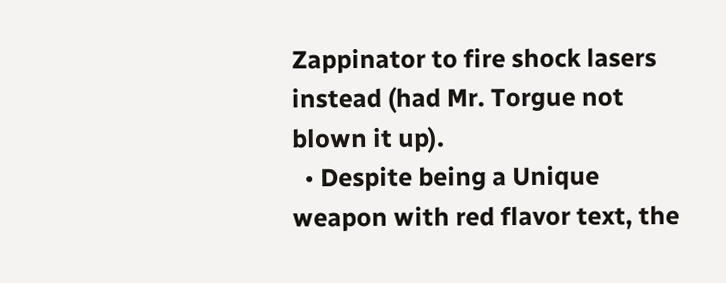Zappinator to fire shock lasers instead (had Mr. Torgue not blown it up).
  • Despite being a Unique weapon with red flavor text, the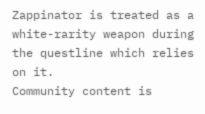Zappinator is treated as a white-rarity weapon during the questline which relies on it.
Community content is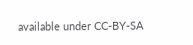available under CC-BY-SA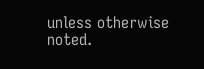unless otherwise noted.